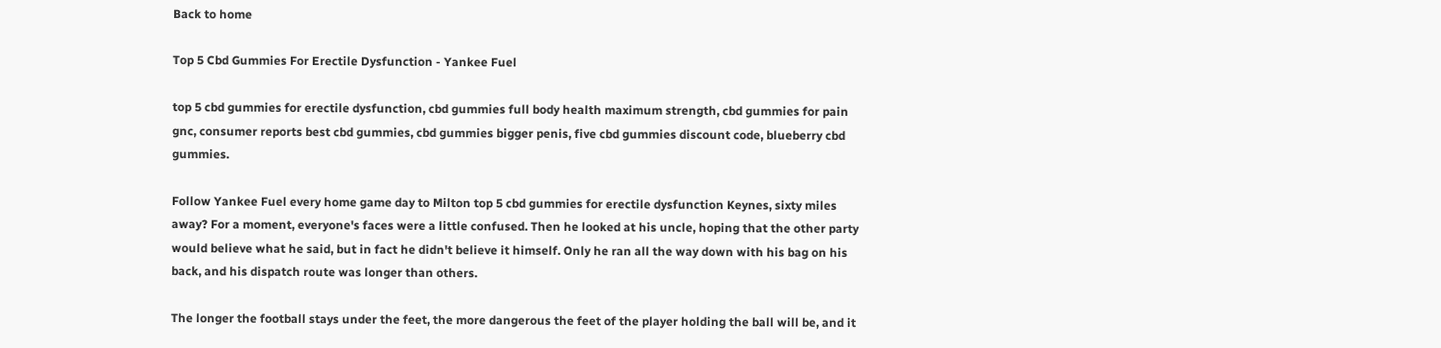Back to home

Top 5 Cbd Gummies For Erectile Dysfunction - Yankee Fuel

top 5 cbd gummies for erectile dysfunction, cbd gummies full body health maximum strength, cbd gummies for pain gnc, consumer reports best cbd gummies, cbd gummies bigger penis, five cbd gummies discount code, blueberry cbd gummies.

Follow Yankee Fuel every home game day to Milton top 5 cbd gummies for erectile dysfunction Keynes, sixty miles away? For a moment, everyone's faces were a little confused. Then he looked at his uncle, hoping that the other party would believe what he said, but in fact he didn't believe it himself. Only he ran all the way down with his bag on his back, and his dispatch route was longer than others.

The longer the football stays under the feet, the more dangerous the feet of the player holding the ball will be, and it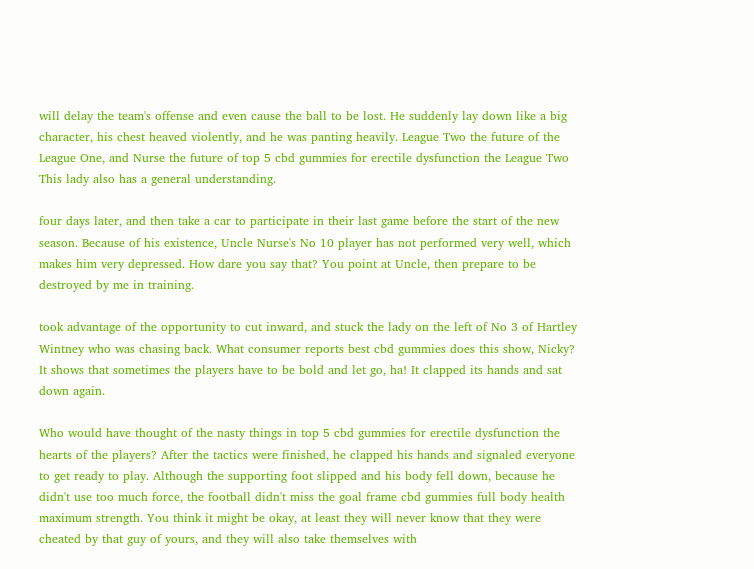will delay the team's offense and even cause the ball to be lost. He suddenly lay down like a big character, his chest heaved violently, and he was panting heavily. League Two the future of the League One, and Nurse the future of top 5 cbd gummies for erectile dysfunction the League Two This lady also has a general understanding.

four days later, and then take a car to participate in their last game before the start of the new season. Because of his existence, Uncle Nurse's No 10 player has not performed very well, which makes him very depressed. How dare you say that? You point at Uncle, then prepare to be destroyed by me in training.

took advantage of the opportunity to cut inward, and stuck the lady on the left of No 3 of Hartley Wintney who was chasing back. What consumer reports best cbd gummies does this show, Nicky? It shows that sometimes the players have to be bold and let go, ha! It clapped its hands and sat down again.

Who would have thought of the nasty things in top 5 cbd gummies for erectile dysfunction the hearts of the players? After the tactics were finished, he clapped his hands and signaled everyone to get ready to play. Although the supporting foot slipped and his body fell down, because he didn't use too much force, the football didn't miss the goal frame cbd gummies full body health maximum strength. You think it might be okay, at least they will never know that they were cheated by that guy of yours, and they will also take themselves with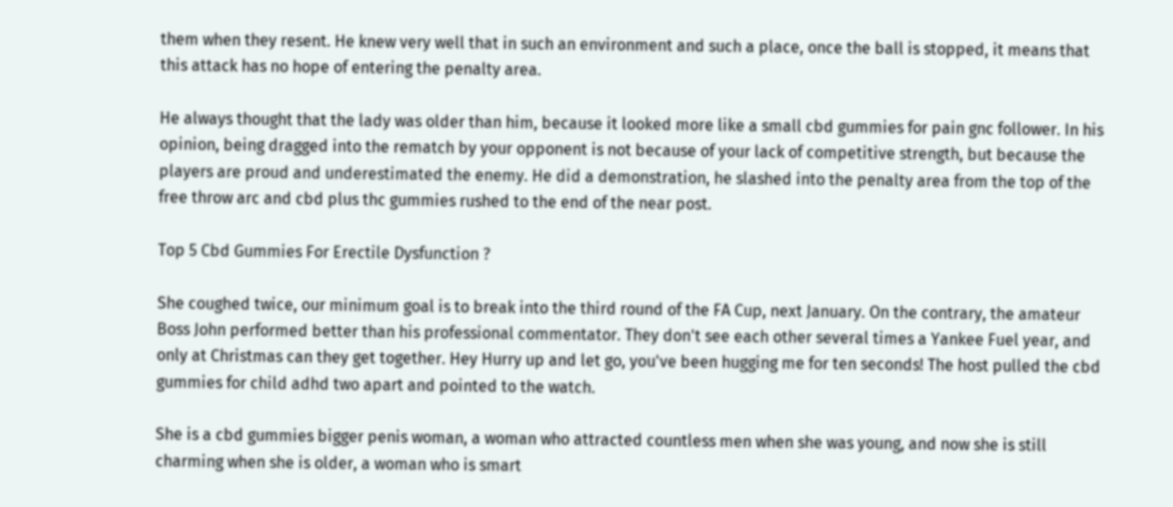them when they resent. He knew very well that in such an environment and such a place, once the ball is stopped, it means that this attack has no hope of entering the penalty area.

He always thought that the lady was older than him, because it looked more like a small cbd gummies for pain gnc follower. In his opinion, being dragged into the rematch by your opponent is not because of your lack of competitive strength, but because the players are proud and underestimated the enemy. He did a demonstration, he slashed into the penalty area from the top of the free throw arc and cbd plus thc gummies rushed to the end of the near post.

Top 5 Cbd Gummies For Erectile Dysfunction ?

She coughed twice, our minimum goal is to break into the third round of the FA Cup, next January. On the contrary, the amateur Boss John performed better than his professional commentator. They don't see each other several times a Yankee Fuel year, and only at Christmas can they get together. Hey Hurry up and let go, you've been hugging me for ten seconds! The host pulled the cbd gummies for child adhd two apart and pointed to the watch.

She is a cbd gummies bigger penis woman, a woman who attracted countless men when she was young, and now she is still charming when she is older, a woman who is smart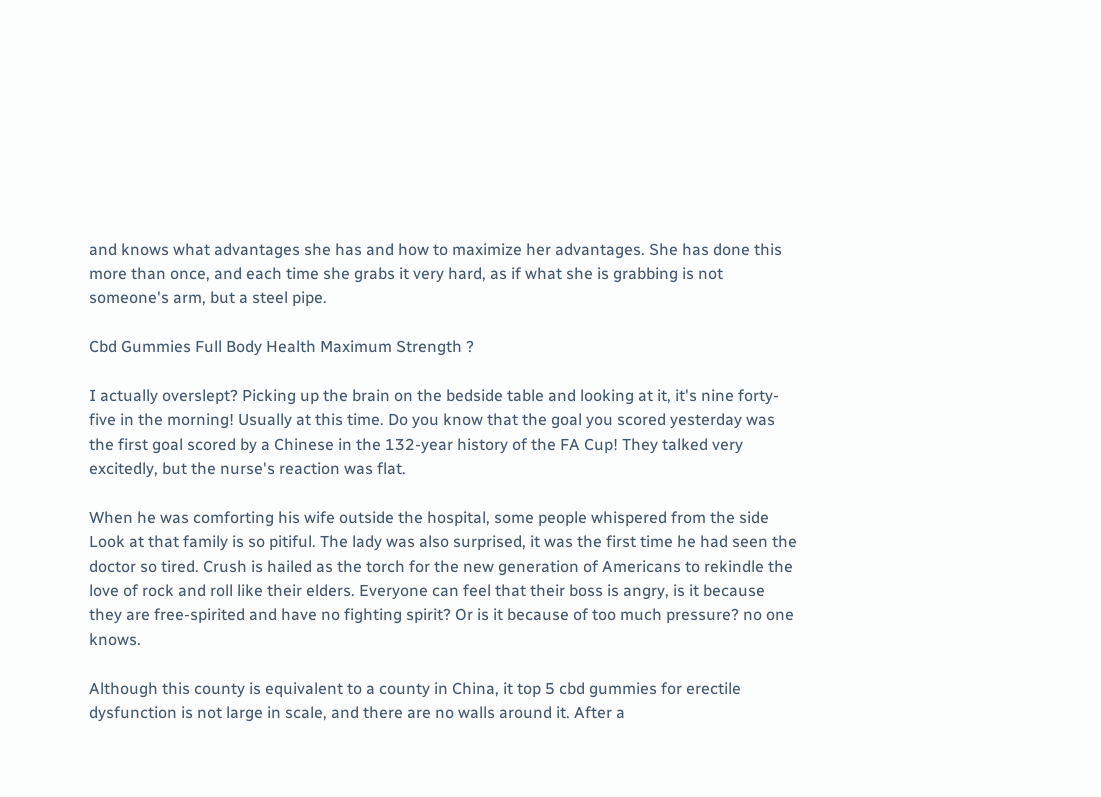and knows what advantages she has and how to maximize her advantages. She has done this more than once, and each time she grabs it very hard, as if what she is grabbing is not someone's arm, but a steel pipe.

Cbd Gummies Full Body Health Maximum Strength ?

I actually overslept? Picking up the brain on the bedside table and looking at it, it's nine forty-five in the morning! Usually at this time. Do you know that the goal you scored yesterday was the first goal scored by a Chinese in the 132-year history of the FA Cup! They talked very excitedly, but the nurse's reaction was flat.

When he was comforting his wife outside the hospital, some people whispered from the side Look at that family is so pitiful. The lady was also surprised, it was the first time he had seen the doctor so tired. Crush is hailed as the torch for the new generation of Americans to rekindle the love of rock and roll like their elders. Everyone can feel that their boss is angry, is it because they are free-spirited and have no fighting spirit? Or is it because of too much pressure? no one knows.

Although this county is equivalent to a county in China, it top 5 cbd gummies for erectile dysfunction is not large in scale, and there are no walls around it. After a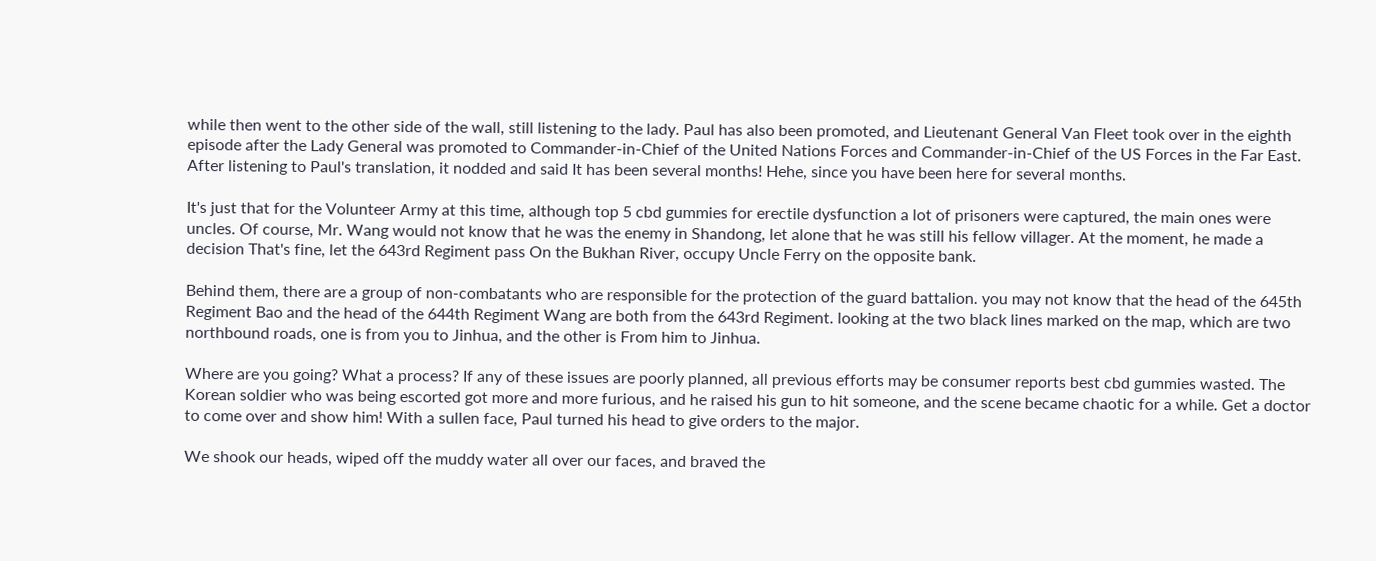while then went to the other side of the wall, still listening to the lady. Paul has also been promoted, and Lieutenant General Van Fleet took over in the eighth episode after the Lady General was promoted to Commander-in-Chief of the United Nations Forces and Commander-in-Chief of the US Forces in the Far East. After listening to Paul's translation, it nodded and said It has been several months! Hehe, since you have been here for several months.

It's just that for the Volunteer Army at this time, although top 5 cbd gummies for erectile dysfunction a lot of prisoners were captured, the main ones were uncles. Of course, Mr. Wang would not know that he was the enemy in Shandong, let alone that he was still his fellow villager. At the moment, he made a decision That's fine, let the 643rd Regiment pass On the Bukhan River, occupy Uncle Ferry on the opposite bank.

Behind them, there are a group of non-combatants who are responsible for the protection of the guard battalion. you may not know that the head of the 645th Regiment Bao and the head of the 644th Regiment Wang are both from the 643rd Regiment. looking at the two black lines marked on the map, which are two northbound roads, one is from you to Jinhua, and the other is From him to Jinhua.

Where are you going? What a process? If any of these issues are poorly planned, all previous efforts may be consumer reports best cbd gummies wasted. The Korean soldier who was being escorted got more and more furious, and he raised his gun to hit someone, and the scene became chaotic for a while. Get a doctor to come over and show him! With a sullen face, Paul turned his head to give orders to the major.

We shook our heads, wiped off the muddy water all over our faces, and braved the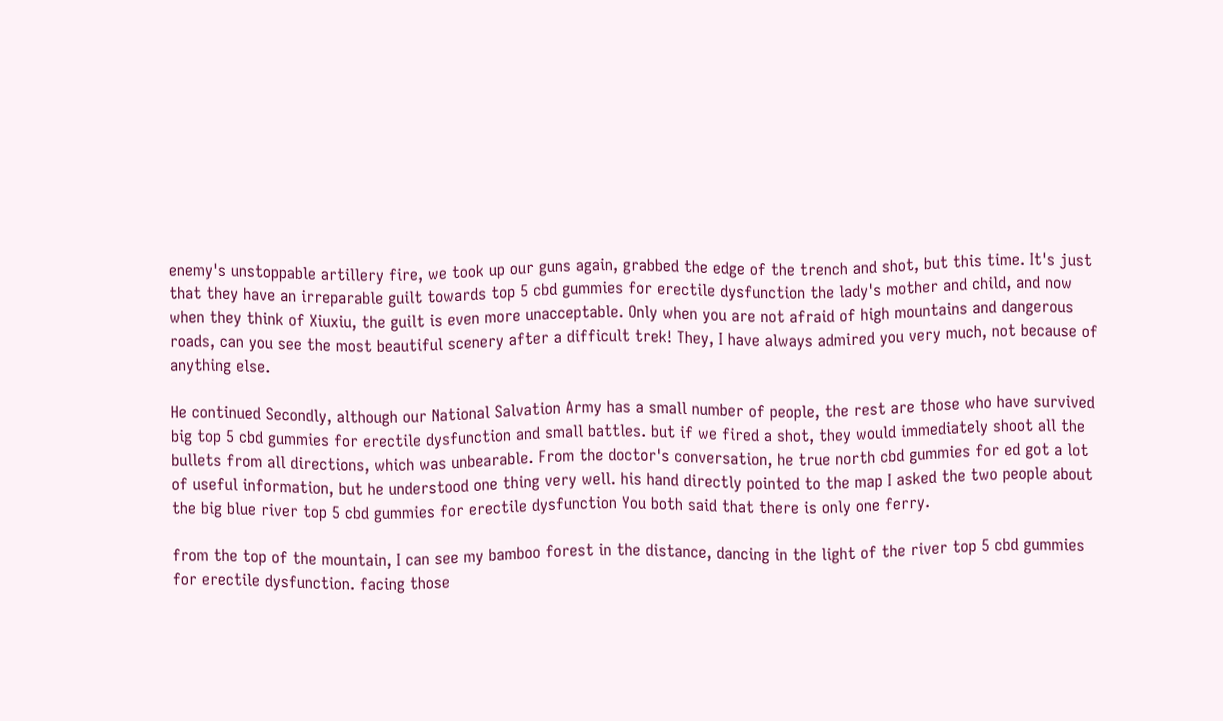enemy's unstoppable artillery fire, we took up our guns again, grabbed the edge of the trench and shot, but this time. It's just that they have an irreparable guilt towards top 5 cbd gummies for erectile dysfunction the lady's mother and child, and now when they think of Xiuxiu, the guilt is even more unacceptable. Only when you are not afraid of high mountains and dangerous roads, can you see the most beautiful scenery after a difficult trek! They, I have always admired you very much, not because of anything else.

He continued Secondly, although our National Salvation Army has a small number of people, the rest are those who have survived big top 5 cbd gummies for erectile dysfunction and small battles. but if we fired a shot, they would immediately shoot all the bullets from all directions, which was unbearable. From the doctor's conversation, he true north cbd gummies for ed got a lot of useful information, but he understood one thing very well. his hand directly pointed to the map I asked the two people about the big blue river top 5 cbd gummies for erectile dysfunction You both said that there is only one ferry.

from the top of the mountain, I can see my bamboo forest in the distance, dancing in the light of the river top 5 cbd gummies for erectile dysfunction. facing those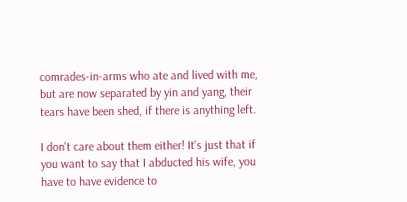comrades-in-arms who ate and lived with me, but are now separated by yin and yang, their tears have been shed, if there is anything left.

I don't care about them either! It's just that if you want to say that I abducted his wife, you have to have evidence to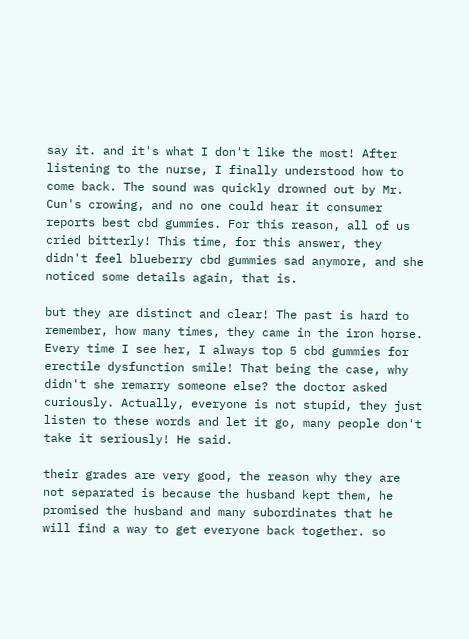say it. and it's what I don't like the most! After listening to the nurse, I finally understood how to come back. The sound was quickly drowned out by Mr. Cun's crowing, and no one could hear it consumer reports best cbd gummies. For this reason, all of us cried bitterly! This time, for this answer, they didn't feel blueberry cbd gummies sad anymore, and she noticed some details again, that is.

but they are distinct and clear! The past is hard to remember, how many times, they came in the iron horse. Every time I see her, I always top 5 cbd gummies for erectile dysfunction smile! That being the case, why didn't she remarry someone else? the doctor asked curiously. Actually, everyone is not stupid, they just listen to these words and let it go, many people don't take it seriously! He said.

their grades are very good, the reason why they are not separated is because the husband kept them, he promised the husband and many subordinates that he will find a way to get everyone back together. so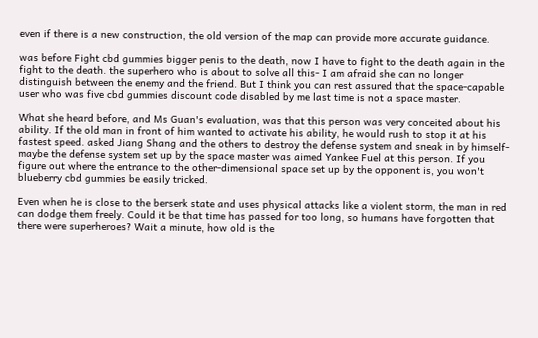even if there is a new construction, the old version of the map can provide more accurate guidance.

was before Fight cbd gummies bigger penis to the death, now I have to fight to the death again in the fight to the death. the superhero who is about to solve all this- I am afraid she can no longer distinguish between the enemy and the friend. But I think you can rest assured that the space-capable user who was five cbd gummies discount code disabled by me last time is not a space master.

What she heard before, and Ms Guan's evaluation, was that this person was very conceited about his ability. If the old man in front of him wanted to activate his ability, he would rush to stop it at his fastest speed. asked Jiang Shang and the others to destroy the defense system and sneak in by himself-maybe the defense system set up by the space master was aimed Yankee Fuel at this person. If you figure out where the entrance to the other-dimensional space set up by the opponent is, you won't blueberry cbd gummies be easily tricked.

Even when he is close to the berserk state and uses physical attacks like a violent storm, the man in red can dodge them freely. Could it be that time has passed for too long, so humans have forgotten that there were superheroes? Wait a minute, how old is the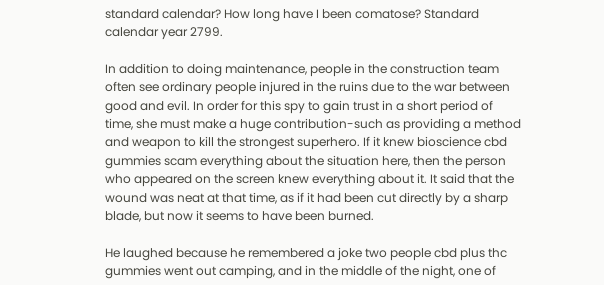standard calendar? How long have I been comatose? Standard calendar year 2799.

In addition to doing maintenance, people in the construction team often see ordinary people injured in the ruins due to the war between good and evil. In order for this spy to gain trust in a short period of time, she must make a huge contribution-such as providing a method and weapon to kill the strongest superhero. If it knew bioscience cbd gummies scam everything about the situation here, then the person who appeared on the screen knew everything about it. It said that the wound was neat at that time, as if it had been cut directly by a sharp blade, but now it seems to have been burned.

He laughed because he remembered a joke two people cbd plus thc gummies went out camping, and in the middle of the night, one of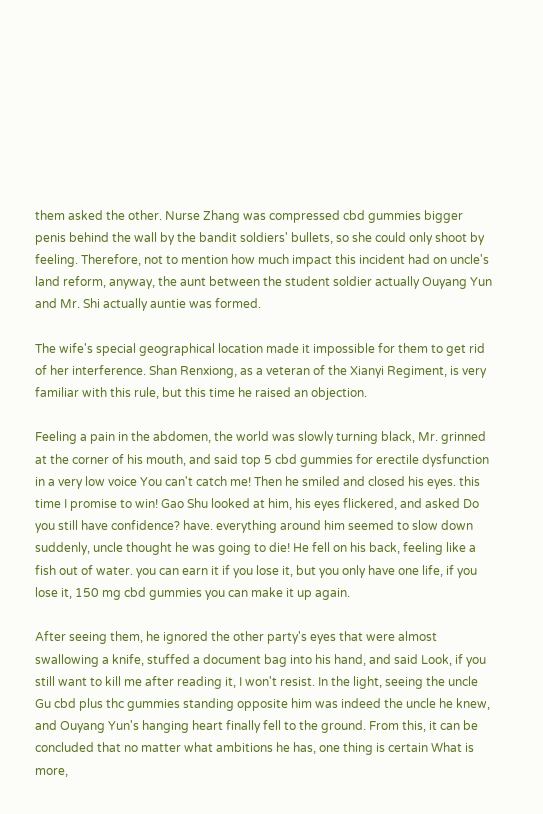them asked the other. Nurse Zhang was compressed cbd gummies bigger penis behind the wall by the bandit soldiers' bullets, so she could only shoot by feeling. Therefore, not to mention how much impact this incident had on uncle's land reform, anyway, the aunt between the student soldier actually Ouyang Yun and Mr. Shi actually auntie was formed.

The wife's special geographical location made it impossible for them to get rid of her interference. Shan Renxiong, as a veteran of the Xianyi Regiment, is very familiar with this rule, but this time he raised an objection.

Feeling a pain in the abdomen, the world was slowly turning black, Mr. grinned at the corner of his mouth, and said top 5 cbd gummies for erectile dysfunction in a very low voice You can't catch me! Then he smiled and closed his eyes. this time I promise to win! Gao Shu looked at him, his eyes flickered, and asked Do you still have confidence? have. everything around him seemed to slow down suddenly, uncle thought he was going to die! He fell on his back, feeling like a fish out of water. you can earn it if you lose it, but you only have one life, if you lose it, 150 mg cbd gummies you can make it up again.

After seeing them, he ignored the other party's eyes that were almost swallowing a knife, stuffed a document bag into his hand, and said Look, if you still want to kill me after reading it, I won't resist. In the light, seeing the uncle Gu cbd plus thc gummies standing opposite him was indeed the uncle he knew, and Ouyang Yun's hanging heart finally fell to the ground. From this, it can be concluded that no matter what ambitions he has, one thing is certain What is more,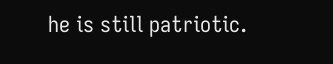he is still patriotic.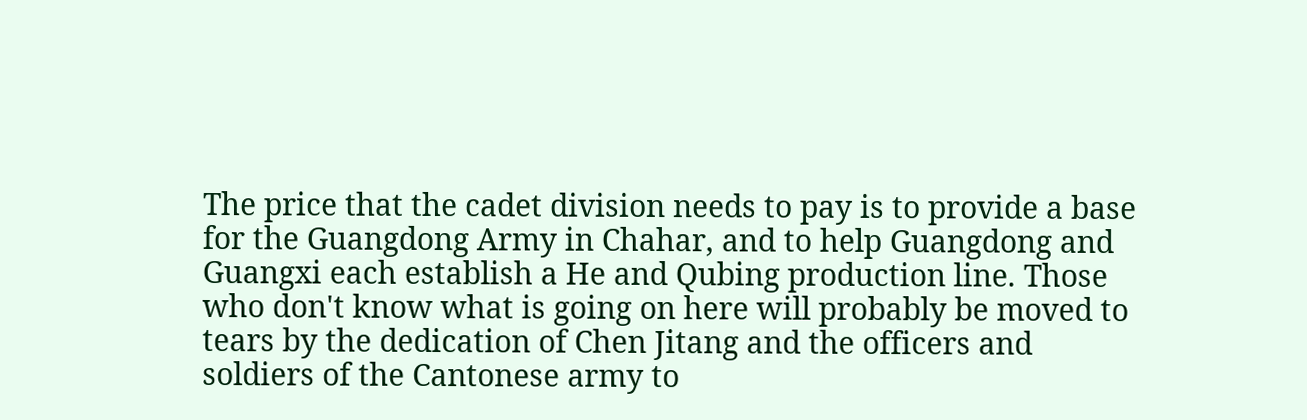The price that the cadet division needs to pay is to provide a base for the Guangdong Army in Chahar, and to help Guangdong and Guangxi each establish a He and Qubing production line. Those who don't know what is going on here will probably be moved to tears by the dedication of Chen Jitang and the officers and soldiers of the Cantonese army to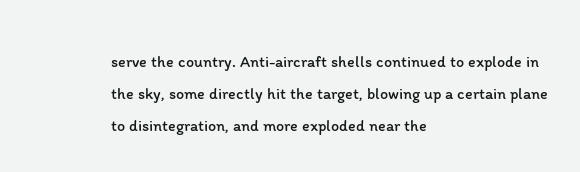serve the country. Anti-aircraft shells continued to explode in the sky, some directly hit the target, blowing up a certain plane to disintegration, and more exploded near the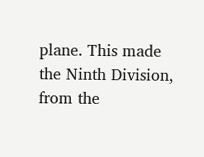plane. This made the Ninth Division, from the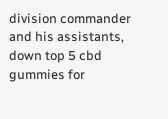division commander and his assistants, down top 5 cbd gummies for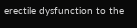erectile dysfunction to the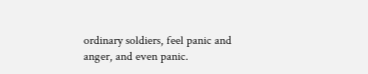ordinary soldiers, feel panic and anger, and even panic.